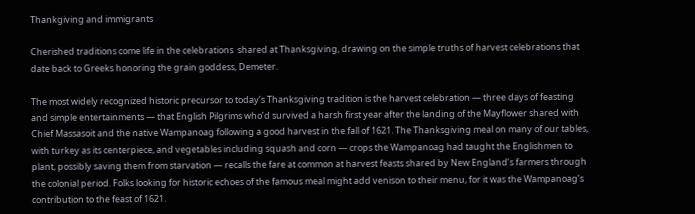Thankgiving and immigrants

Cherished traditions come life in the celebrations  shared at Thanksgiving, drawing on the simple truths of harvest celebrations that date back to Greeks honoring the grain goddess, Demeter.

The most widely recognized historic precursor to today’s Thanksgiving tradition is the harvest celebration — three days of feasting and simple entertainments — that English Pilgrims who’d survived a harsh first year after the landing of the Mayflower shared with Chief Massasoit and the native Wampanoag following a good harvest in the fall of 1621. The Thanksgiving meal on many of our tables, with turkey as its centerpiece, and vegetables including squash and corn — crops the Wampanoag had taught the Englishmen to plant, possibly saving them from starvation — recalls the fare at common at harvest feasts shared by New England’s farmers through the colonial period. Folks looking for historic echoes of the famous meal might add venison to their menu, for it was the Wampanoag’s contribution to the feast of 1621.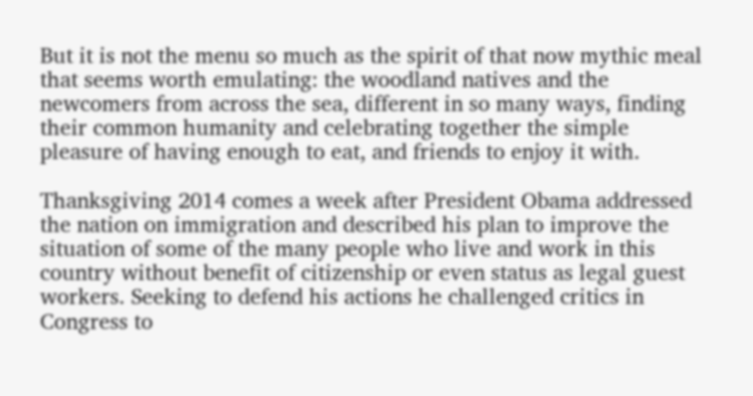But it is not the menu so much as the spirit of that now mythic meal that seems worth emulating: the woodland natives and the newcomers from across the sea, different in so many ways, finding their common humanity and celebrating together the simple pleasure of having enough to eat, and friends to enjoy it with.

Thanksgiving 2014 comes a week after President Obama addressed the nation on immigration and described his plan to improve the situation of some of the many people who live and work in this country without benefit of citizenship or even status as legal guest workers. Seeking to defend his actions he challenged critics in Congress to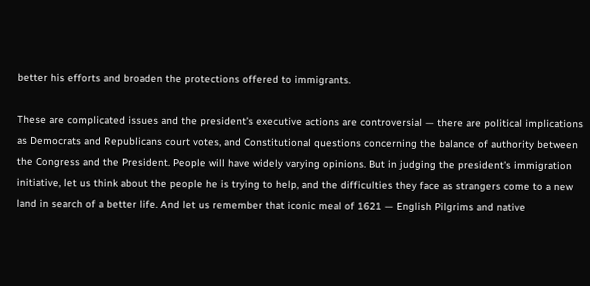better his efforts and broaden the protections offered to immigrants.

These are complicated issues and the president’s executive actions are controversial — there are political implications as Democrats and Republicans court votes, and Constitutional questions concerning the balance of authority between the Congress and the President. People will have widely varying opinions. But in judging the president’s immigration initiative, let us think about the people he is trying to help, and the difficulties they face as strangers come to a new land in search of a better life. And let us remember that iconic meal of 1621 — English Pilgrims and native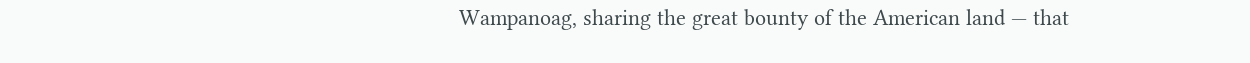Wampanoag, sharing the great bounty of the American land — that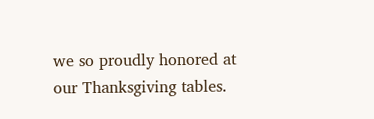we so proudly honored at our Thanksgiving tables.